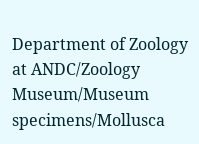Department of Zoology at ANDC/Zoology Museum/Museum specimens/Mollusca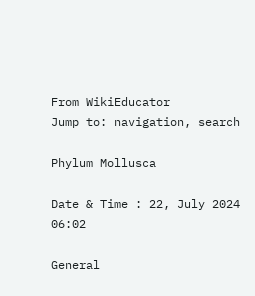From WikiEducator
Jump to: navigation, search

Phylum Mollusca

Date & Time : 22, July 2024 06:02

General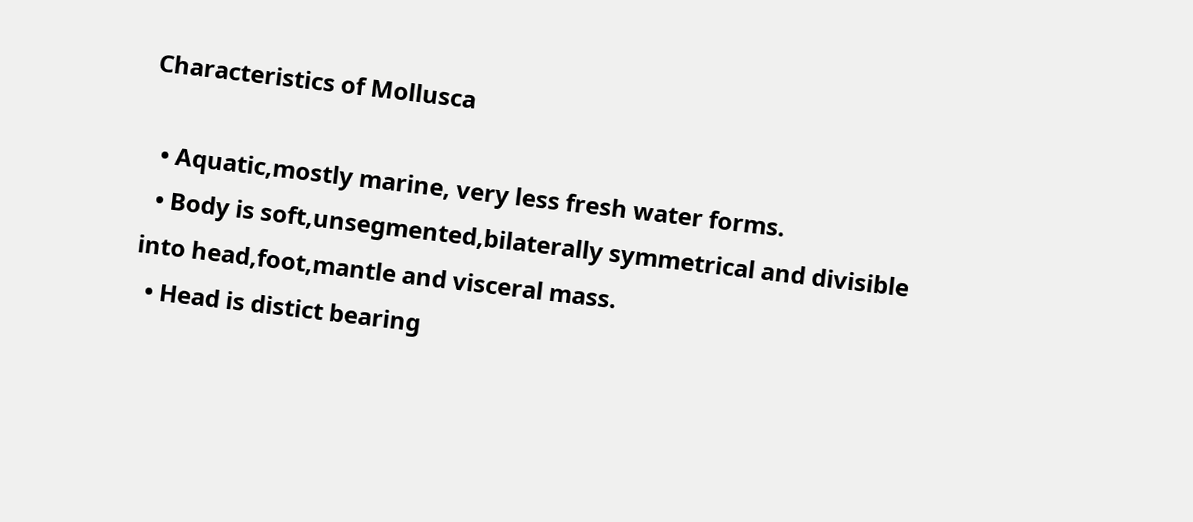Characteristics of Mollusca

  • Aquatic,mostly marine, very less fresh water forms.
  • Body is soft,unsegmented,bilaterally symmetrical and divisible into head,foot,mantle and visceral mass.
  • Head is distict bearing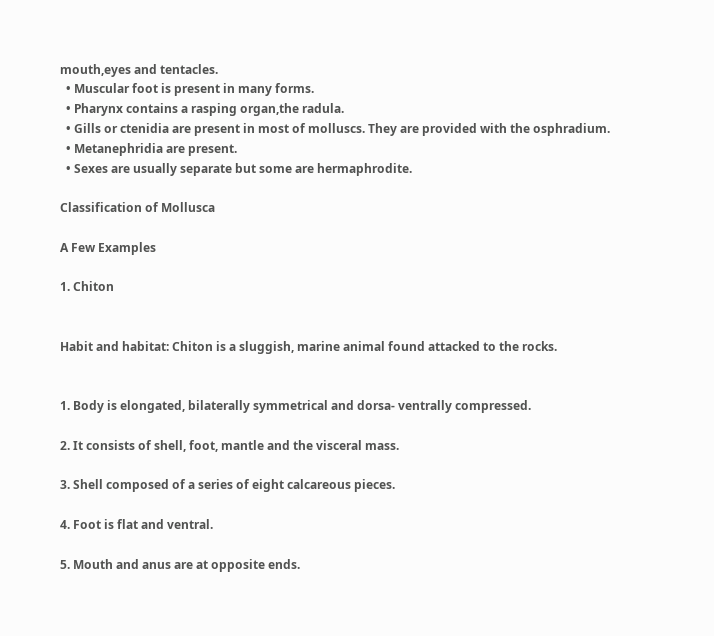mouth,eyes and tentacles.
  • Muscular foot is present in many forms.
  • Pharynx contains a rasping organ,the radula.
  • Gills or ctenidia are present in most of molluscs. They are provided with the osphradium.
  • Metanephridia are present.
  • Sexes are usually separate but some are hermaphrodite.

Classification of Mollusca

A Few Examples

1. Chiton


Habit and habitat: Chiton is a sluggish, marine animal found attacked to the rocks.


1. Body is elongated, bilaterally symmetrical and dorsa- ventrally compressed.

2. It consists of shell, foot, mantle and the visceral mass.

3. Shell composed of a series of eight calcareous pieces.

4. Foot is flat and ventral.

5. Mouth and anus are at opposite ends.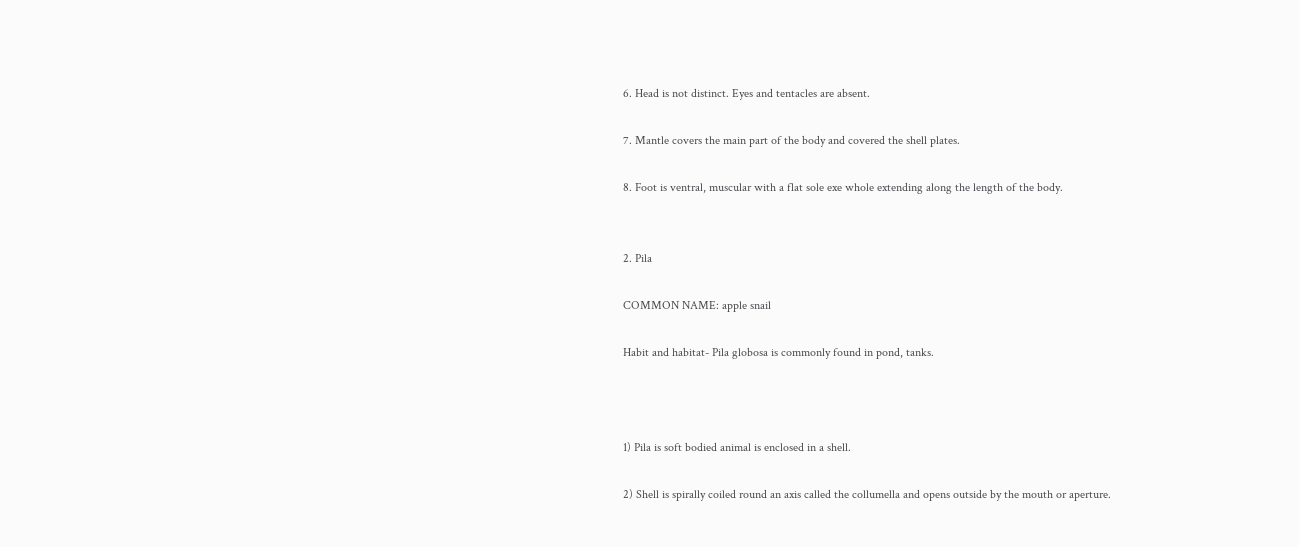6. Head is not distinct. Eyes and tentacles are absent.

7. Mantle covers the main part of the body and covered the shell plates.

8. Foot is ventral, muscular with a flat sole exe whole extending along the length of the body.


2. Pila

COMMON NAME: apple snail

Habit and habitat- Pila globosa is commonly found in pond, tanks.



1) Pila is soft bodied animal is enclosed in a shell.

2) Shell is spirally coiled round an axis called the collumella and opens outside by the mouth or aperture.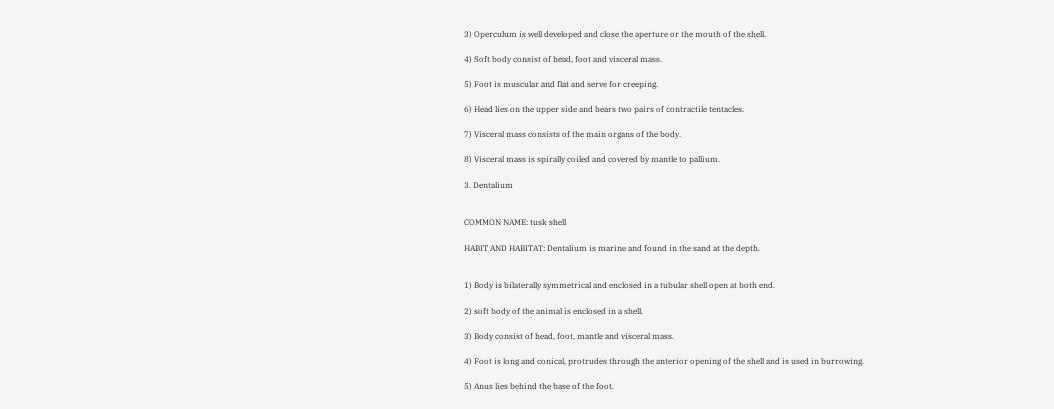3) Operculum is well developed and close the aperture or the mouth of the shell.

4) Soft body consist of head, foot and visceral mass.

5) Foot is muscular and flat and serve for creeping.

6) Head lies on the upper side and bears two pairs of contractile tentacles.

7) Visceral mass consists of the main organs of the body.

8) Visceral mass is spirally coiled and covered by mantle to pallium.

3. Dentalium


COMMON NAME: tusk shell

HABIT AND HABITAT: Dentalium is marine and found in the sand at the depth.


1) Body is bilaterally symmetrical and enclosed in a tubular shell open at both end.

2) soft body of the animal is enclosed in a shell.

3) Body consist of head, foot, mantle and visceral mass.

4) Foot is long and conical, protrudes through the anterior opening of the shell and is used in burrowing.

5) Anus lies behind the base of the foot.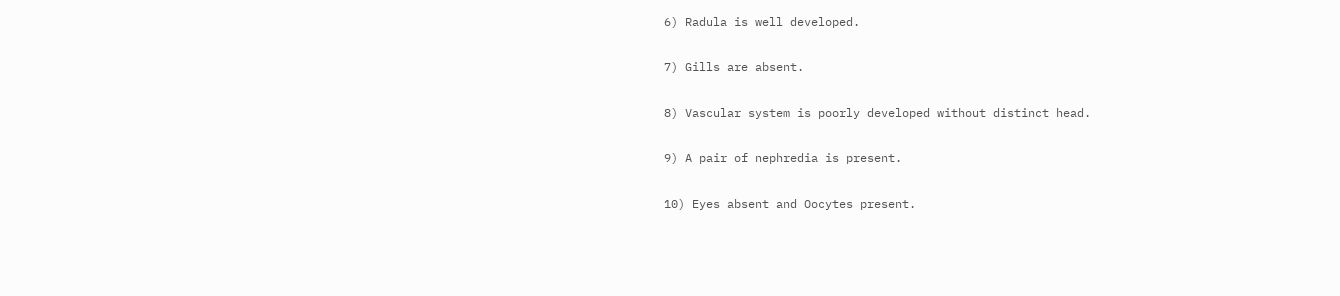6) Radula is well developed.

7) Gills are absent.

8) Vascular system is poorly developed without distinct head.

9) A pair of nephredia is present.

10) Eyes absent and Oocytes present.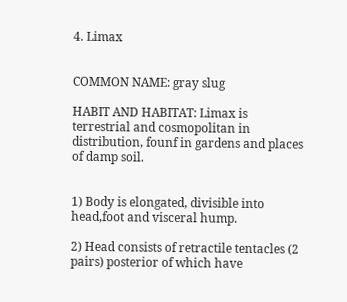4. Limax


COMMON NAME: gray slug

HABIT AND HABITAT: Limax is terrestrial and cosmopolitan in distribution, founf in gardens and places of damp soil.


1) Body is elongated, divisible into head,foot and visceral hump.

2) Head consists of retractile tentacles (2 pairs) posterior of which have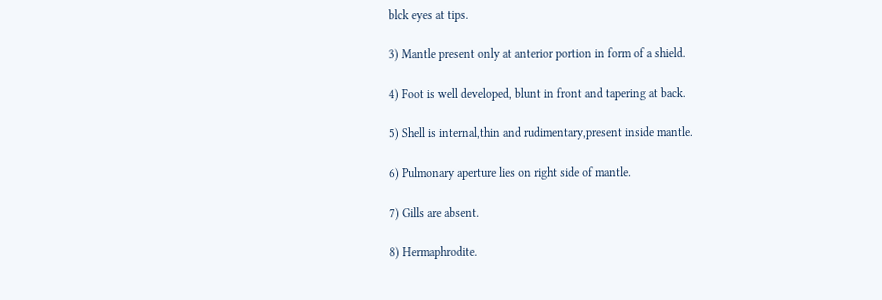blck eyes at tips.

3) Mantle present only at anterior portion in form of a shield.

4) Foot is well developed, blunt in front and tapering at back.

5) Shell is internal,thin and rudimentary,present inside mantle.

6) Pulmonary aperture lies on right side of mantle.

7) Gills are absent.

8) Hermaphrodite.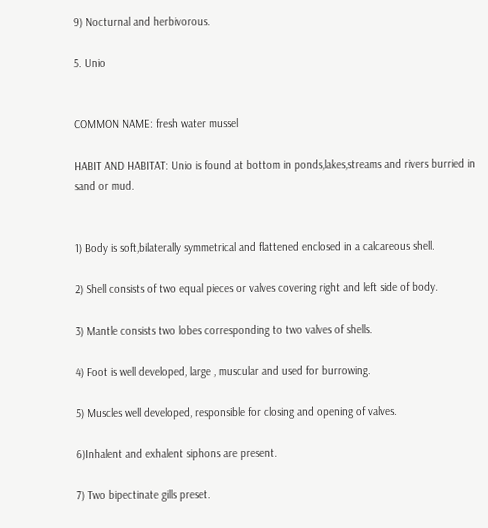9) Nocturnal and herbivorous.

5. Unio


COMMON NAME: fresh water mussel

HABIT AND HABITAT: Unio is found at bottom in ponds,lakes,streams and rivers burried in sand or mud.


1) Body is soft,bilaterally symmetrical and flattened enclosed in a calcareous shell.

2) Shell consists of two equal pieces or valves covering right and left side of body.

3) Mantle consists two lobes corresponding to two valves of shells.

4) Foot is well developed, large , muscular and used for burrowing.

5) Muscles well developed, responsible for closing and opening of valves.

6)Inhalent and exhalent siphons are present.

7) Two bipectinate gills preset.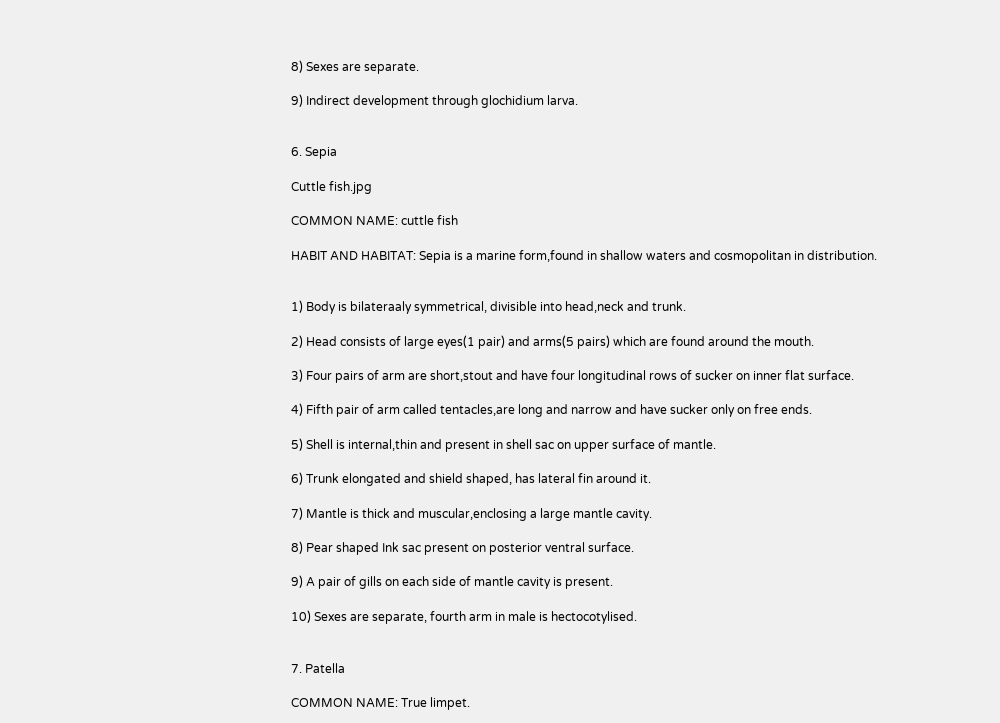8) Sexes are separate.

9) Indirect development through glochidium larva.


6. Sepia

Cuttle fish.jpg

COMMON NAME: cuttle fish

HABIT AND HABITAT: Sepia is a marine form,found in shallow waters and cosmopolitan in distribution.


1) Body is bilateraaly symmetrical, divisible into head,neck and trunk.

2) Head consists of large eyes(1 pair) and arms(5 pairs) which are found around the mouth.

3) Four pairs of arm are short,stout and have four longitudinal rows of sucker on inner flat surface.

4) Fifth pair of arm called tentacles,are long and narrow and have sucker only on free ends.

5) Shell is internal,thin and present in shell sac on upper surface of mantle.

6) Trunk elongated and shield shaped, has lateral fin around it.

7) Mantle is thick and muscular,enclosing a large mantle cavity.

8) Pear shaped Ink sac present on posterior ventral surface.

9) A pair of gills on each side of mantle cavity is present.

10) Sexes are separate, fourth arm in male is hectocotylised.


7. Patella

COMMON NAME: True limpet.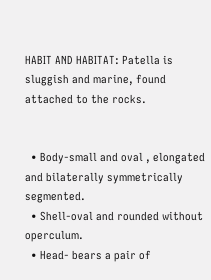HABIT AND HABITAT: Patella is sluggish and marine, found attached to the rocks.


  • Body-small and oval , elongated and bilaterally symmetrically segmented.
  • Shell-oval and rounded without operculum.
  • Head- bears a pair of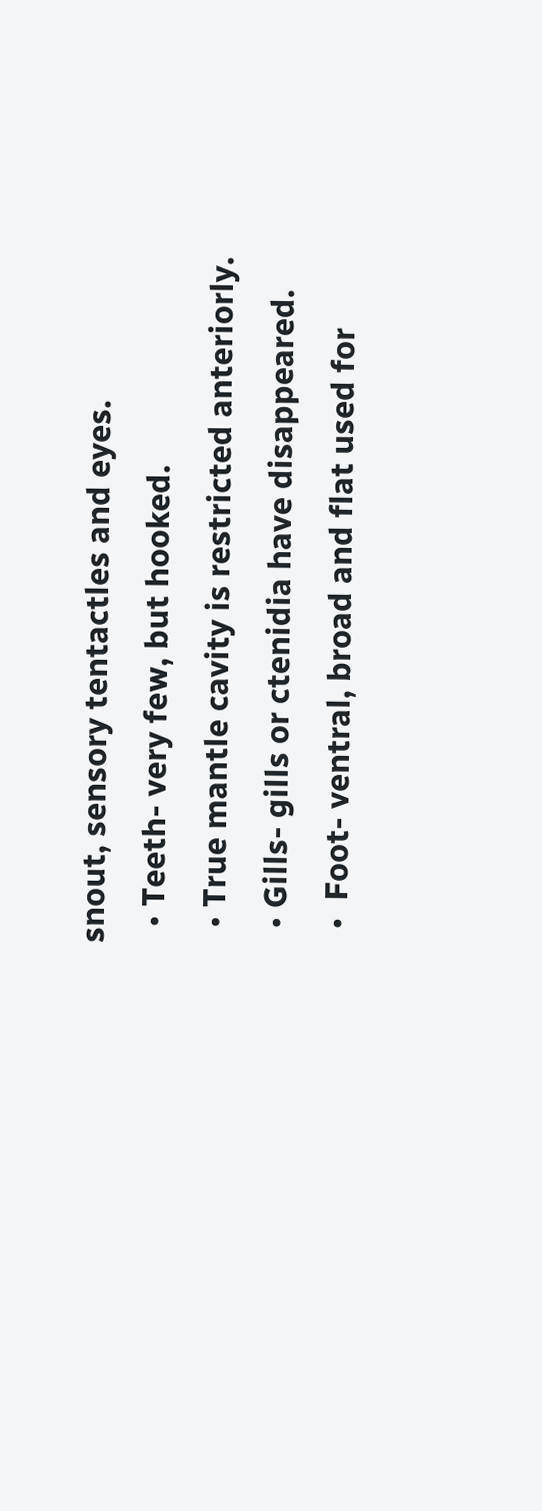snout, sensory tentactles and eyes.
  • Teeth- very few, but hooked.
  • True mantle cavity is restricted anteriorly.
  • Gills- gills or ctenidia have disappeared.
  •  Foot- ventral, broad and flat used for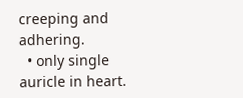creeping and adhering.
  • only single auricle in heart.